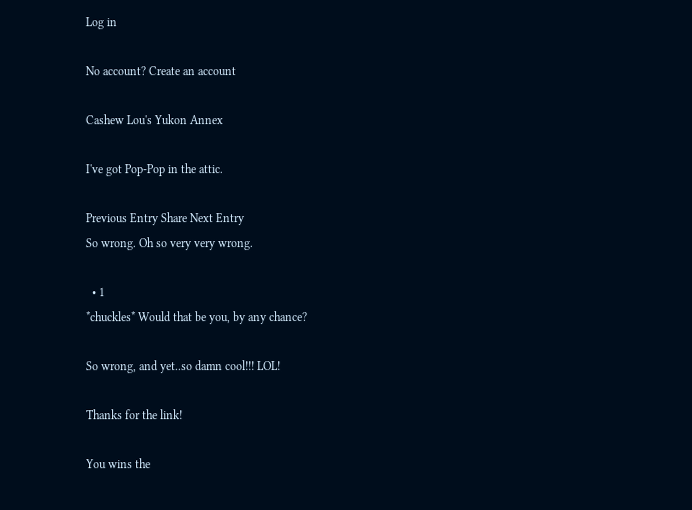Log in

No account? Create an account

Cashew Lou's Yukon Annex

I've got Pop-Pop in the attic.

Previous Entry Share Next Entry
So wrong. Oh so very very wrong.

  • 1
*chuckles* Would that be you, by any chance?

So wrong, and yet..so damn cool!!! LOL!

Thanks for the link!

You wins the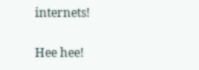internets!

Hee hee!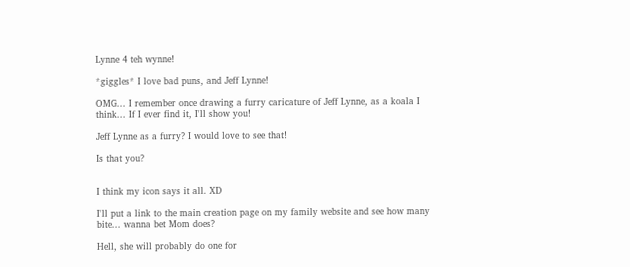Lynne 4 teh wynne!

*giggles* I love bad puns, and Jeff Lynne!

OMG... I remember once drawing a furry caricature of Jeff Lynne, as a koala I think... If I ever find it, I'll show you!

Jeff Lynne as a furry? I would love to see that!

Is that you?


I think my icon says it all. XD

I'll put a link to the main creation page on my family website and see how many bite... wanna bet Mom does?

Hell, she will probably do one for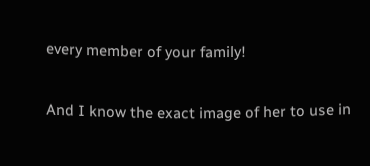every member of your family!

And I know the exact image of her to use in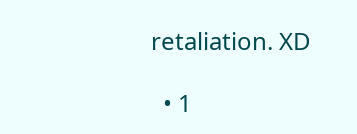retaliation. XD

  • 1